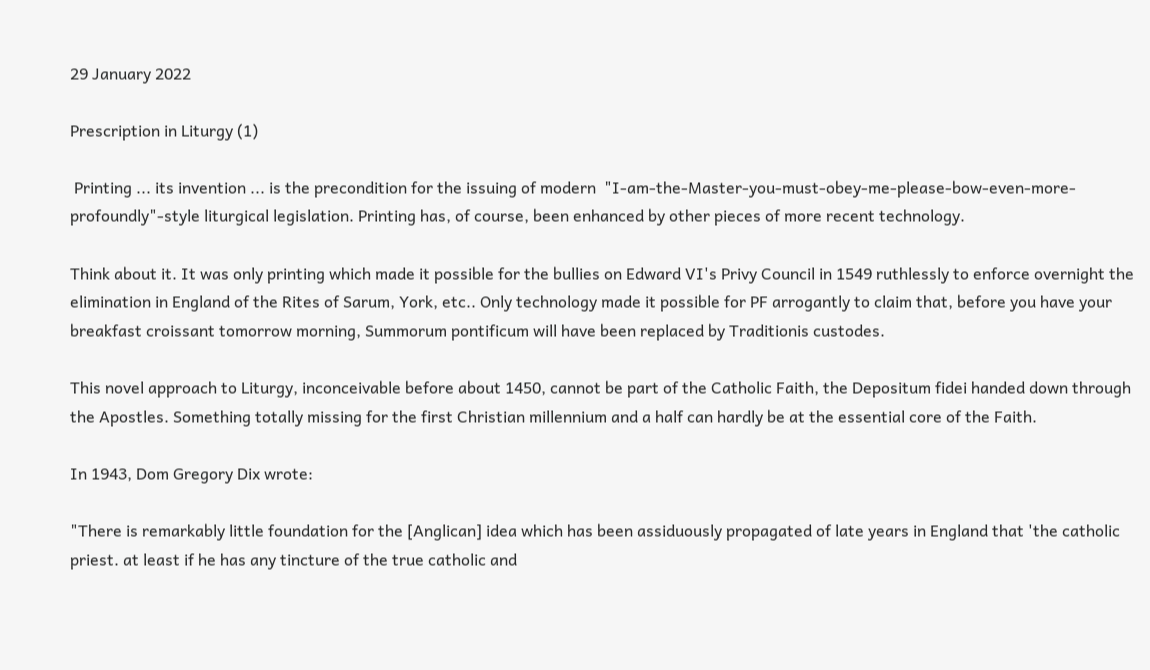29 January 2022

Prescription in Liturgy (1)

 Printing ... its invention ... is the precondition for the issuing of modern  "I-am-the-Master-you-must-obey-me-please-bow-even-more-profoundly"-style liturgical legislation. Printing has, of course, been enhanced by other pieces of more recent technology.

Think about it. It was only printing which made it possible for the bullies on Edward VI's Privy Council in 1549 ruthlessly to enforce overnight the elimination in England of the Rites of Sarum, York, etc.. Only technology made it possible for PF arrogantly to claim that, before you have your breakfast croissant tomorrow morning, Summorum pontificum will have been replaced by Traditionis custodes.

This novel approach to Liturgy, inconceivable before about 1450, cannot be part of the Catholic Faith, the Depositum fidei handed down through the Apostles. Something totally missing for the first Christian millennium and a half can hardly be at the essential core of the Faith.

In 1943, Dom Gregory Dix wrote:

"There is remarkably little foundation for the [Anglican] idea which has been assiduously propagated of late years in England that 'the catholic priest. at least if he has any tincture of the true catholic and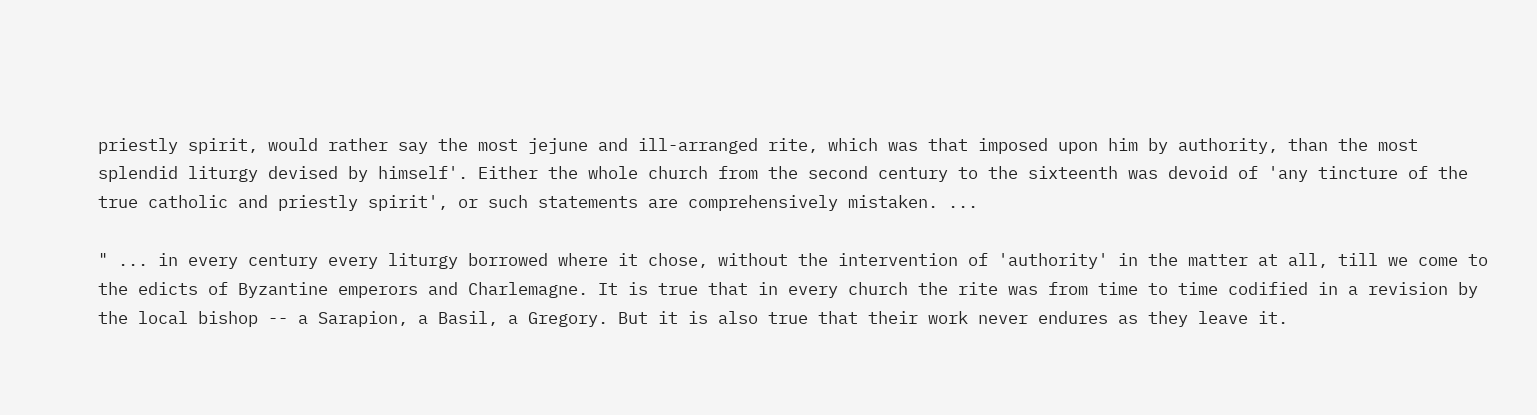priestly spirit, would rather say the most jejune and ill-arranged rite, which was that imposed upon him by authority, than the most splendid liturgy devised by himself'. Either the whole church from the second century to the sixteenth was devoid of 'any tincture of the true catholic and priestly spirit', or such statements are comprehensively mistaken. ...

" ... in every century every liturgy borrowed where it chose, without the intervention of 'authority' in the matter at all, till we come to the edicts of Byzantine emperors and Charlemagne. It is true that in every church the rite was from time to time codified in a revision by the local bishop -- a Sarapion, a Basil, a Gregory. But it is also true that their work never endures as they leave it.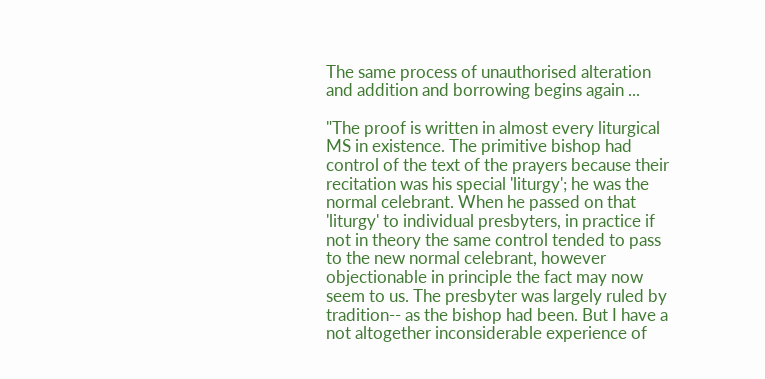The same process of unauthorised alteration  and addition and borrowing begins again ...

"The proof is written in almost every liturgical MS in existence. The primitive bishop had control of the text of the prayers because their recitation was his special 'liturgy'; he was the normal celebrant. When he passed on that 'liturgy' to individual presbyters, in practice if not in theory the same control tended to pass to the new normal celebrant, however objectionable in principle the fact may now seem to us. The presbyter was largely ruled by tradition-- as the bishop had been. But I have a not altogether inconsiderable experience of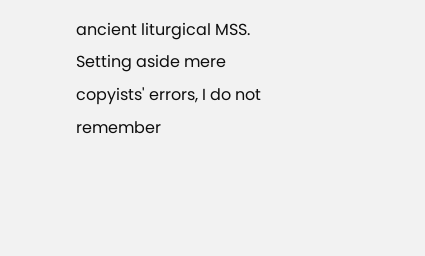ancient liturgical MSS. Setting aside mere copyists' errors, I do not remember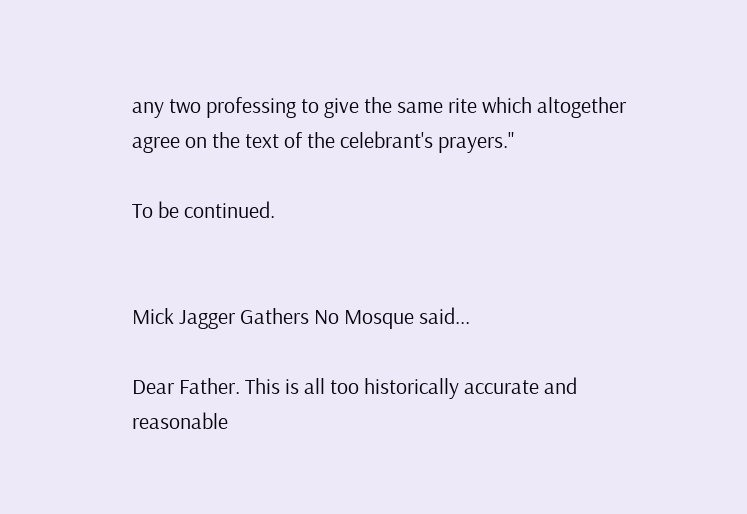any two professing to give the same rite which altogether agree on the text of the celebrant's prayers."

To be continued.


Mick Jagger Gathers No Mosque said...

Dear Father. This is all too historically accurate and reasonable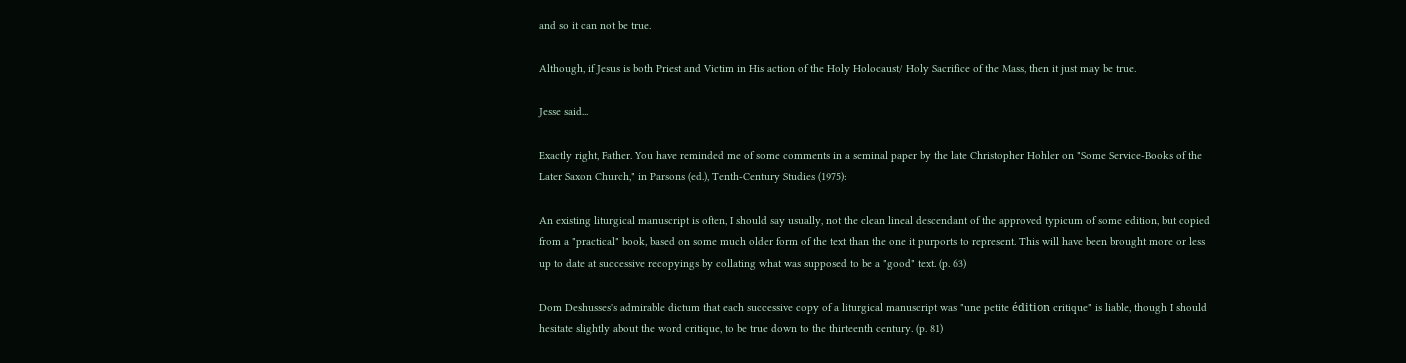and so it can not be true.

Although, if Jesus is both Priest and Victim in His action of the Holy Holocaust/ Holy Sacrifice of the Mass, then it just may be true.

Jesse said...

Exactly right, Father. You have reminded me of some comments in a seminal paper by the late Christopher Hohler on "Some Service-Books of the Later Saxon Church," in Parsons (ed.), Tenth-Century Studies (1975):

An existing liturgical manuscript is often, I should say usually, not the clean lineal descendant of the approved typicum of some edition, but copied from a "practical" book, based on some much older form of the text than the one it purports to represent. This will have been brought more or less up to date at successive recopyings by collating what was supposed to be a "good" text. (p. 63)

Dom Deshusses's admirable dictum that each successive copy of a liturgical manuscript was "une petite édition critique" is liable, though I should hesitate slightly about the word critique, to be true down to the thirteenth century. (p. 81)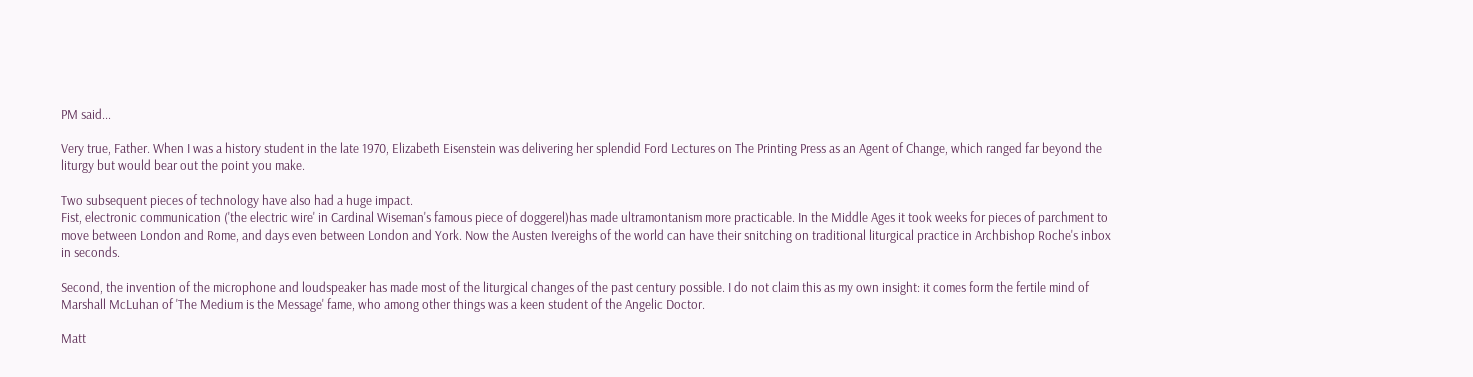PM said...

Very true, Father. When I was a history student in the late 1970, Elizabeth Eisenstein was delivering her splendid Ford Lectures on The Printing Press as an Agent of Change, which ranged far beyond the liturgy but would bear out the point you make.

Two subsequent pieces of technology have also had a huge impact.
Fist, electronic communication ('the electric wire' in Cardinal Wiseman's famous piece of doggerel)has made ultramontanism more practicable. In the Middle Ages it took weeks for pieces of parchment to move between London and Rome, and days even between London and York. Now the Austen Ivereighs of the world can have their snitching on traditional liturgical practice in Archbishop Roche's inbox in seconds.

Second, the invention of the microphone and loudspeaker has made most of the liturgical changes of the past century possible. I do not claim this as my own insight: it comes form the fertile mind of Marshall McLuhan of 'The Medium is the Message' fame, who among other things was a keen student of the Angelic Doctor.

Matt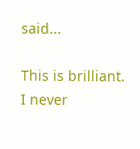said...

This is brilliant. I never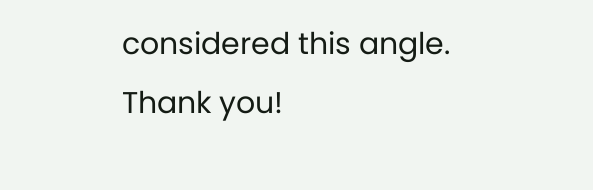considered this angle. Thank you!